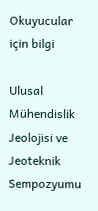Okuyucular için bilgi

Ulusal Mühendislik Jeolojisi ve Jeoteknik Sempozyumu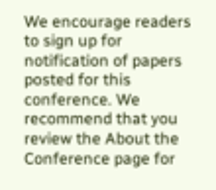We encourage readers to sign up for notification of papers posted for this conference. We recommend that you review the About the Conference page for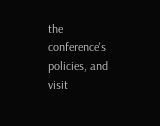the conference's policies, and visit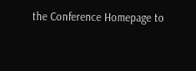the Conference Homepage to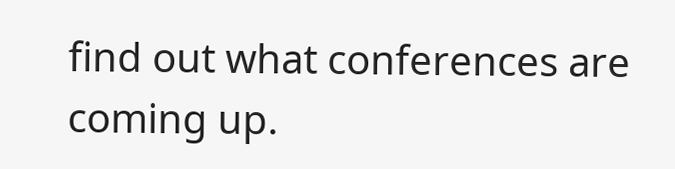find out what conferences are coming up.